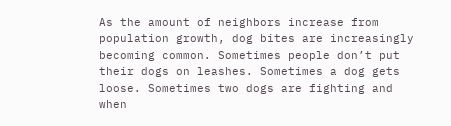As the amount of neighbors increase from population growth, dog bites are increasingly becoming common. Sometimes people don’t put their dogs on leashes. Sometimes a dog gets loose. Sometimes two dogs are fighting and when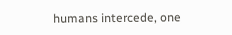humans intercede, one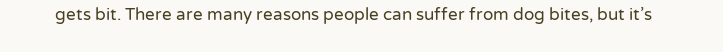gets bit. There are many reasons people can suffer from dog bites, but it’s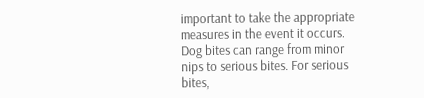important to take the appropriate measures in the event it occurs. Dog bites can range from minor nips to serious bites. For serious bites,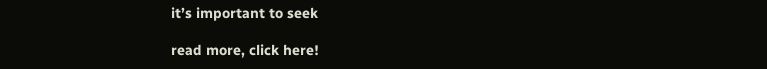it’s important to seek

read more, click here!